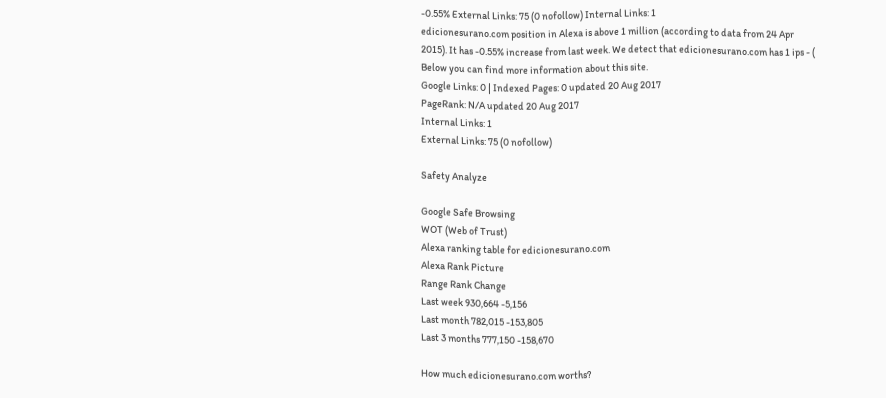-0.55% External Links: 75 (0 nofollow) Internal Links: 1
edicionesurano.com position in Alexa is above 1 million (according to data from 24 Apr 2015). It has -0.55% increase from last week. We detect that edicionesurano.com has 1 ips - ( Below you can find more information about this site.
Google Links: 0 | Indexed Pages: 0 updated 20 Aug 2017
PageRank: N/A updated 20 Aug 2017
Internal Links: 1
External Links: 75 (0 nofollow)

Safety Analyze

Google Safe Browsing
WOT (Web of Trust)
Alexa ranking table for edicionesurano.com
Alexa Rank Picture
Range Rank Change
Last week 930,664 -5,156
Last month 782,015 -153,805
Last 3 months 777,150 -158,670

How much edicionesurano.com worths?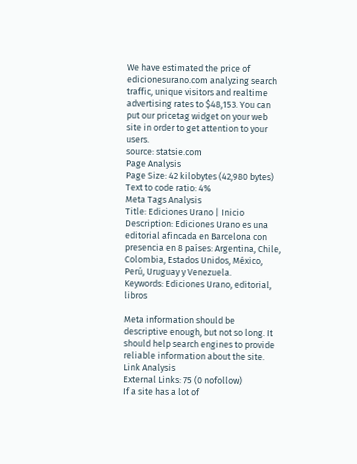We have estimated the price of edicionesurano.com analyzing search traffic, unique visitors and realtime advertising rates to $48,153. You can put our pricetag widget on your web site in order to get attention to your users.
source: statsie.com
Page Analysis
Page Size: 42 kilobytes (42,980 bytes)
Text to code ratio: 4%
Meta Tags Analysis
Title: Ediciones Urano | Inicio
Description: Ediciones Urano es una editorial afincada en Barcelona con presencia en 8 países: Argentina, Chile, Colombia, Estados Unidos, México, Perú, Uruguay y Venezuela.
Keywords: Ediciones Urano, editorial, libros

Meta information should be descriptive enough, but not so long. It should help search engines to provide reliable information about the site.
Link Analysis
External Links: 75 (0 nofollow)
If a site has a lot of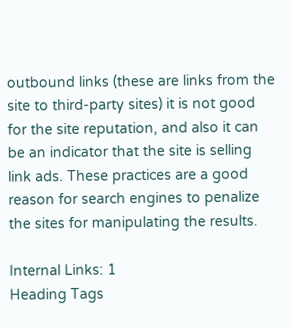outbound links (these are links from the site to third-party sites) it is not good for the site reputation, and also it can be an indicator that the site is selling link ads. These practices are a good reason for search engines to penalize the sites for manipulating the results.

Internal Links: 1
Heading Tags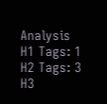Analysis
H1 Tags: 1
H2 Tags: 3
H3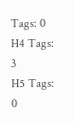Tags: 0
H4 Tags: 3
H5 Tags: 0